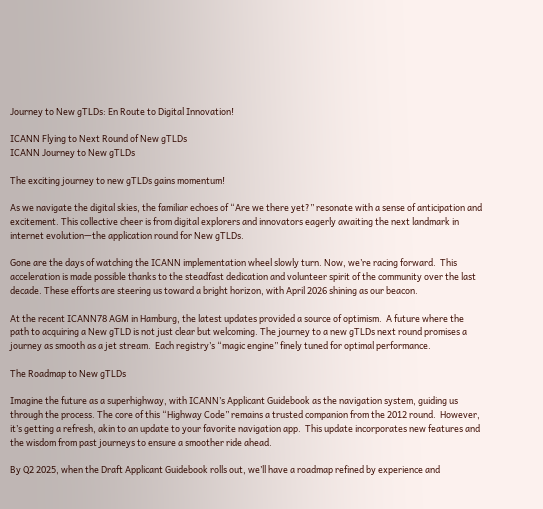Journey to New gTLDs: En Route to Digital Innovation!

ICANN Flying to Next Round of New gTLDs
ICANN Journey to New gTLDs

The exciting journey to new gTLDs gains momentum!

As we navigate the digital skies, the familiar echoes of “Are we there yet?” resonate with a sense of anticipation and excitement. This collective cheer is from digital explorers and innovators eagerly awaiting the next landmark in internet evolution—the application round for New gTLDs.

Gone are the days of watching the ICANN implementation wheel slowly turn. Now, we’re racing forward.  This acceleration is made possible thanks to the steadfast dedication and volunteer spirit of the community over the last decade. These efforts are steering us toward a bright horizon, with April 2026 shining as our beacon.

At the recent ICANN78 AGM in Hamburg, the latest updates provided a source of optimism.  A future where the path to acquiring a New gTLD is not just clear but welcoming. The journey to a new gTLDs next round promises a journey as smooth as a jet stream.  Each registry’s “magic engine” finely tuned for optimal performance.

The Roadmap to New gTLDs

Imagine the future as a superhighway, with ICANN’s Applicant Guidebook as the navigation system, guiding us through the process. The core of this “Highway Code” remains a trusted companion from the 2012 round.  However, it’s getting a refresh, akin to an update to your favorite navigation app.  This update incorporates new features and the wisdom from past journeys to ensure a smoother ride ahead.

By Q2 2025, when the Draft Applicant Guidebook rolls out, we’ll have a roadmap refined by experience and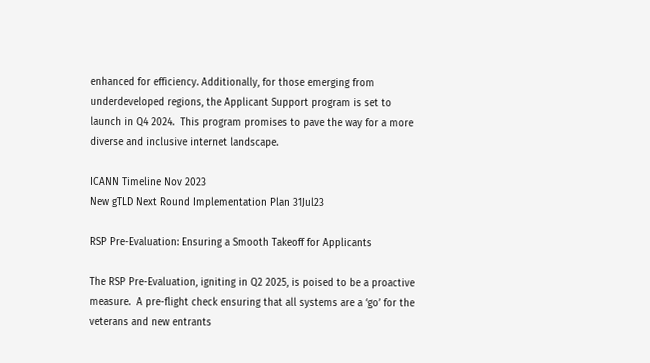enhanced for efficiency. Additionally, for those emerging from underdeveloped regions, the Applicant Support program is set to launch in Q4 2024.  This program promises to pave the way for a more diverse and inclusive internet landscape.

ICANN Timeline Nov 2023
New gTLD Next Round Implementation Plan 31Jul23

RSP Pre-Evaluation: Ensuring a Smooth Takeoff for Applicants

The RSP Pre-Evaluation, igniting in Q2 2025, is poised to be a proactive measure.  A pre-flight check ensuring that all systems are a ‘go’ for the veterans and new entrants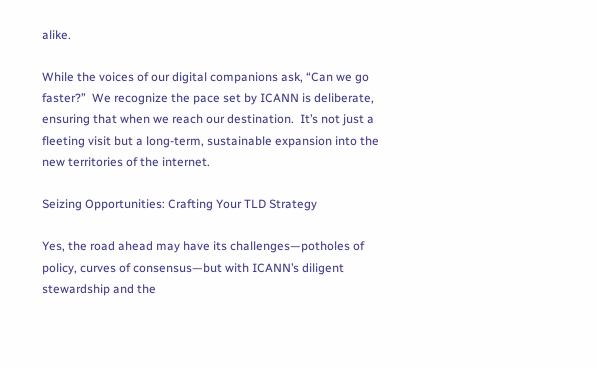alike.

While the voices of our digital companions ask, “Can we go faster?”  We recognize the pace set by ICANN is deliberate, ensuring that when we reach our destination.  It’s not just a fleeting visit but a long-term, sustainable expansion into the new territories of the internet.

Seizing Opportunities: Crafting Your TLD Strategy

Yes, the road ahead may have its challenges—potholes of policy, curves of consensus—but with ICANN’s diligent stewardship and the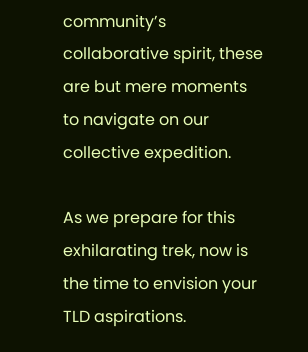community’s collaborative spirit, these are but mere moments to navigate on our collective expedition.

As we prepare for this exhilarating trek, now is the time to envision your TLD aspirations.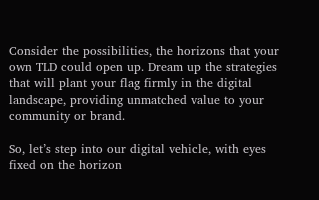Consider the possibilities, the horizons that your own TLD could open up. Dream up the strategies that will plant your flag firmly in the digital landscape, providing unmatched value to your community or brand.

So, let’s step into our digital vehicle, with eyes fixed on the horizon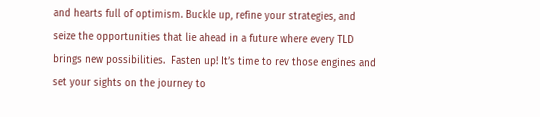and hearts full of optimism. Buckle up, refine your strategies, and seize the opportunities that lie ahead in a future where every TLD brings new possibilities.  Fasten up! It’s time to rev those engines and set your sights on the journey to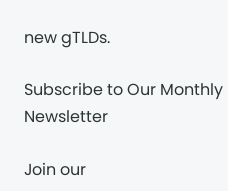new gTLDs.

Subscribe to Our Monthly Newsletter

Join our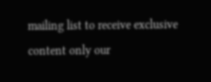mailing list to receive exclusive content only our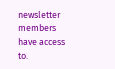newsletter members have access to.